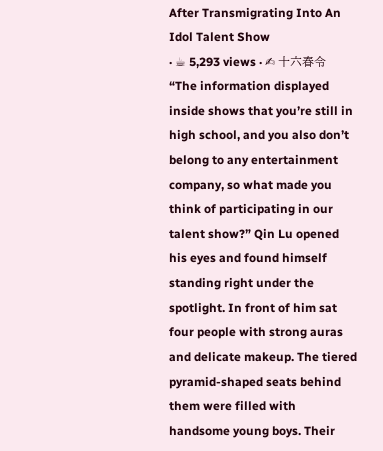After Transmigrating Into An Idol Talent Show
· ☕ 5,293 views · ✍ 十六春令
“The information displayed inside shows that you’re still in high school, and you also don’t belong to any entertainment company, so what made you think of participating in our talent show?” Qin Lu opened his eyes and found himself standing right under the spotlight. In front of him sat four people with strong auras and delicate makeup. The tiered pyramid-shaped seats behind them were filled with handsome young boys. Their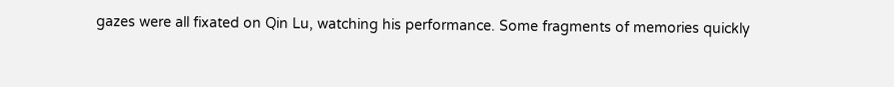gazes were all fixated on Qin Lu, watching his performance. Some fragments of memories quickly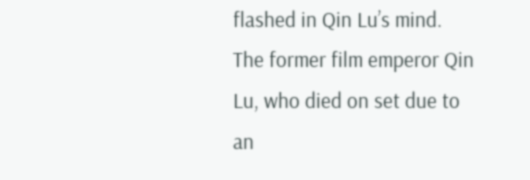flashed in Qin Lu’s mind. The former film emperor Qin Lu, who died on set due to an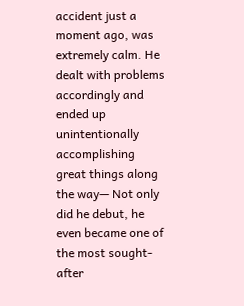accident just a moment ago, was extremely calm. He dealt with problems accordingly and ended up unintentionally accomplishing great things along the way— Not only did he debut, he even became one of the most sought-after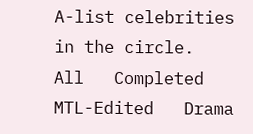A-list celebrities in the circle.
All   Completed   MTL-Edited   Drama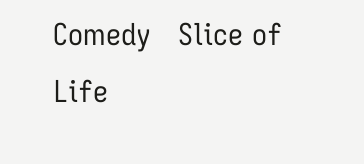Comedy   Slice of Life